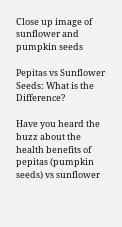Close up image of sunflower and pumpkin seeds

Pepitas vs Sunflower Seeds: What is the Difference?

Have you heard the buzz about the health benefits of pepitas (pumpkin seeds) vs sunflower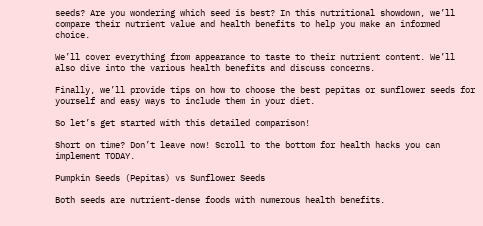seeds? Are you wondering which seed is best? In this nutritional showdown, we’ll compare their nutrient value and health benefits to help you make an informed choice.

We’ll cover everything from appearance to taste to their nutrient content. We’ll also dive into the various health benefits and discuss concerns.

Finally, we’ll provide tips on how to choose the best pepitas or sunflower seeds for yourself and easy ways to include them in your diet.

So let’s get started with this detailed comparison!

Short on time? Don’t leave now! Scroll to the bottom for health hacks you can implement TODAY.

Pumpkin Seeds (Pepitas) vs Sunflower Seeds

Both seeds are nutrient-dense foods with numerous health benefits.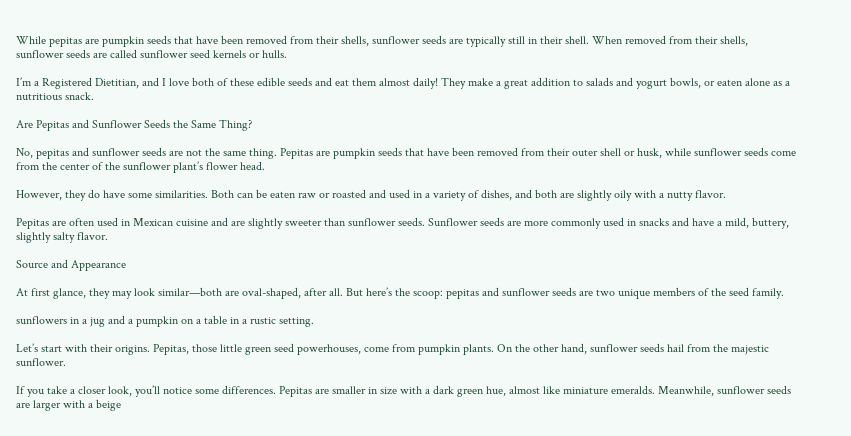While pepitas are pumpkin seeds that have been removed from their shells, sunflower seeds are typically still in their shell. When removed from their shells, sunflower seeds are called sunflower seed kernels or hulls.

I’m a Registered Dietitian, and I love both of these edible seeds and eat them almost daily! They make a great addition to salads and yogurt bowls, or eaten alone as a nutritious snack.

Are Pepitas and Sunflower Seeds the Same Thing?

No, pepitas and sunflower seeds are not the same thing. Pepitas are pumpkin seeds that have been removed from their outer shell or husk, while sunflower seeds come from the center of the sunflower plant’s flower head.

However, they do have some similarities. Both can be eaten raw or roasted and used in a variety of dishes, and both are slightly oily with a nutty flavor.

Pepitas are often used in Mexican cuisine and are slightly sweeter than sunflower seeds. Sunflower seeds are more commonly used in snacks and have a mild, buttery, slightly salty flavor.

Source and Appearance

At first glance, they may look similar—both are oval-shaped, after all. But here’s the scoop: pepitas and sunflower seeds are two unique members of the seed family.

sunflowers in a jug and a pumpkin on a table in a rustic setting.

Let’s start with their origins. Pepitas, those little green seed powerhouses, come from pumpkin plants. On the other hand, sunflower seeds hail from the majestic sunflower.

If you take a closer look, you’ll notice some differences. Pepitas are smaller in size with a dark green hue, almost like miniature emeralds. Meanwhile, sunflower seeds are larger with a beige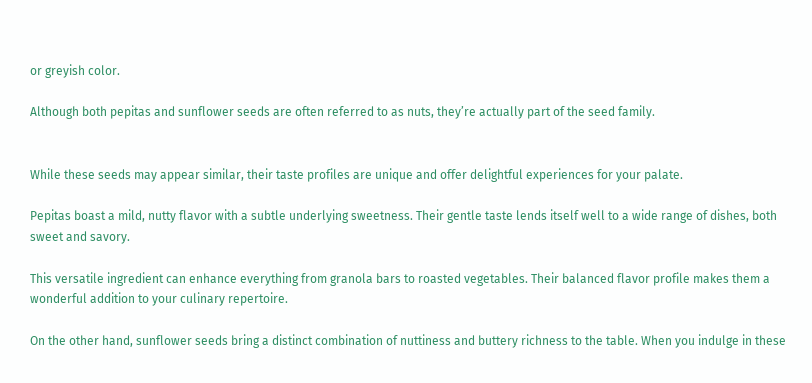or greyish color.

Although both pepitas and sunflower seeds are often referred to as nuts, they’re actually part of the seed family.


While these seeds may appear similar, their taste profiles are unique and offer delightful experiences for your palate.

Pepitas boast a mild, nutty flavor with a subtle underlying sweetness. Their gentle taste lends itself well to a wide range of dishes, both sweet and savory.

This versatile ingredient can enhance everything from granola bars to roasted vegetables. Their balanced flavor profile makes them a wonderful addition to your culinary repertoire.

On the other hand, sunflower seeds bring a distinct combination of nuttiness and buttery richness to the table. When you indulge in these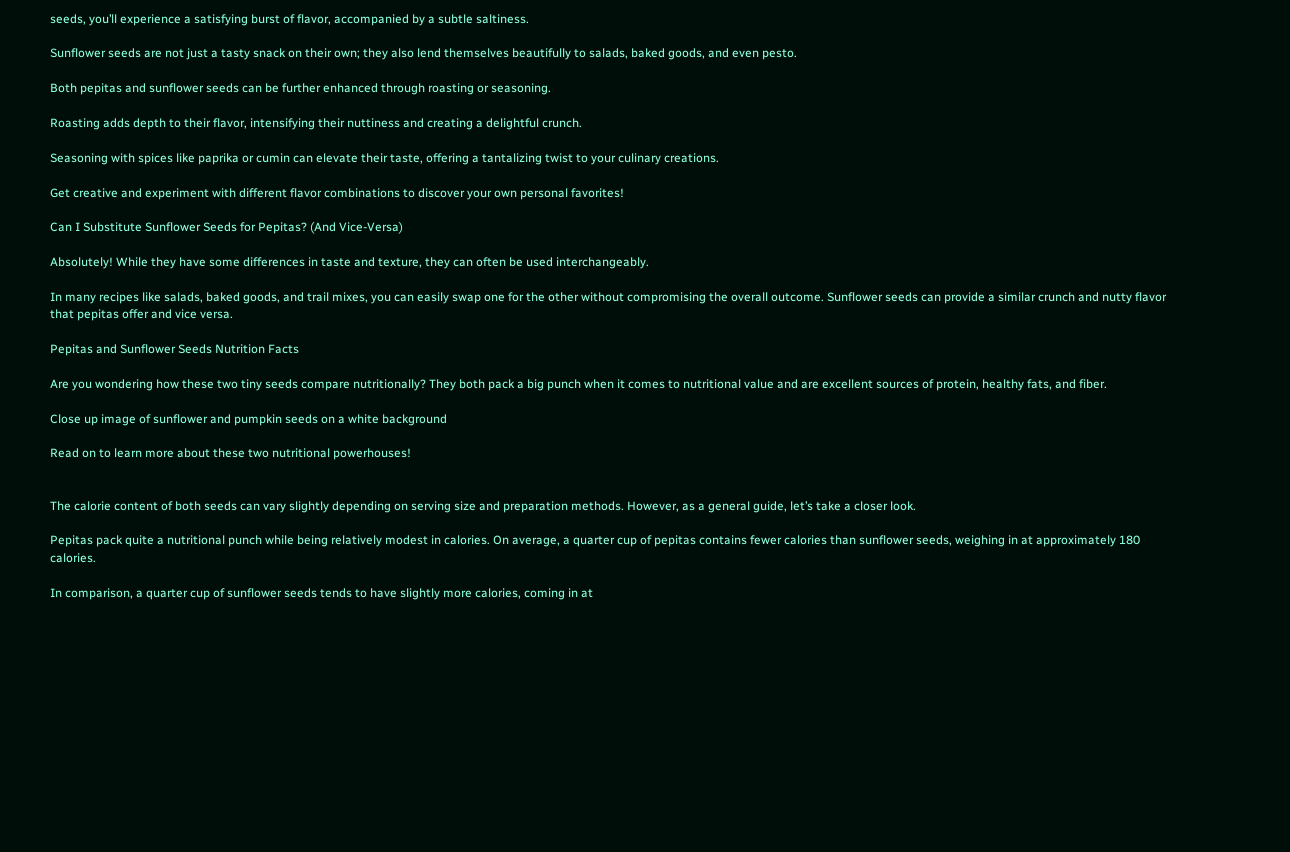seeds, you’ll experience a satisfying burst of flavor, accompanied by a subtle saltiness.

Sunflower seeds are not just a tasty snack on their own; they also lend themselves beautifully to salads, baked goods, and even pesto.

Both pepitas and sunflower seeds can be further enhanced through roasting or seasoning.

Roasting adds depth to their flavor, intensifying their nuttiness and creating a delightful crunch.

Seasoning with spices like paprika or cumin can elevate their taste, offering a tantalizing twist to your culinary creations.

Get creative and experiment with different flavor combinations to discover your own personal favorites!

Can I Substitute Sunflower Seeds for Pepitas? (And Vice-Versa)

Absolutely! While they have some differences in taste and texture, they can often be used interchangeably.

In many recipes like salads, baked goods, and trail mixes, you can easily swap one for the other without compromising the overall outcome. Sunflower seeds can provide a similar crunch and nutty flavor that pepitas offer and vice versa.

Pepitas and Sunflower Seeds Nutrition Facts

Are you wondering how these two tiny seeds compare nutritionally? They both pack a big punch when it comes to nutritional value and are excellent sources of protein, healthy fats, and fiber.

Close up image of sunflower and pumpkin seeds on a white background

Read on to learn more about these two nutritional powerhouses!


The calorie content of both seeds can vary slightly depending on serving size and preparation methods. However, as a general guide, let’s take a closer look.

Pepitas pack quite a nutritional punch while being relatively modest in calories. On average, a quarter cup of pepitas contains fewer calories than sunflower seeds, weighing in at approximately 180 calories.

In comparison, a quarter cup of sunflower seeds tends to have slightly more calories, coming in at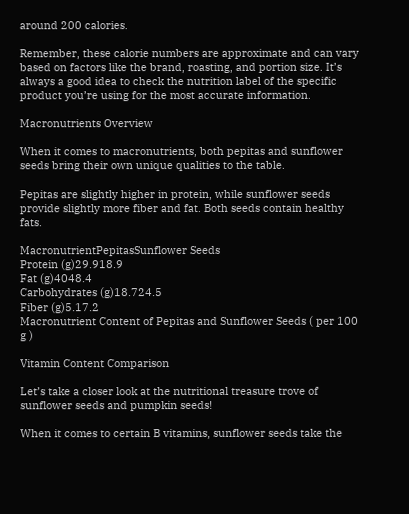around 200 calories.

Remember, these calorie numbers are approximate and can vary based on factors like the brand, roasting, and portion size. It’s always a good idea to check the nutrition label of the specific product you’re using for the most accurate information.

Macronutrients Overview

When it comes to macronutrients, both pepitas and sunflower seeds bring their own unique qualities to the table.

Pepitas are slightly higher in protein, while sunflower seeds provide slightly more fiber and fat. Both seeds contain healthy fats.

MacronutrientPepitasSunflower Seeds
Protein (g)29.918.9
Fat (g)4048.4
Carbohydrates (g)18.724.5
Fiber (g)5.17.2
Macronutrient Content of Pepitas and Sunflower Seeds ( per 100 g )

Vitamin Content Comparison

Let’s take a closer look at the nutritional treasure trove of sunflower seeds and pumpkin seeds!

When it comes to certain B vitamins, sunflower seeds take the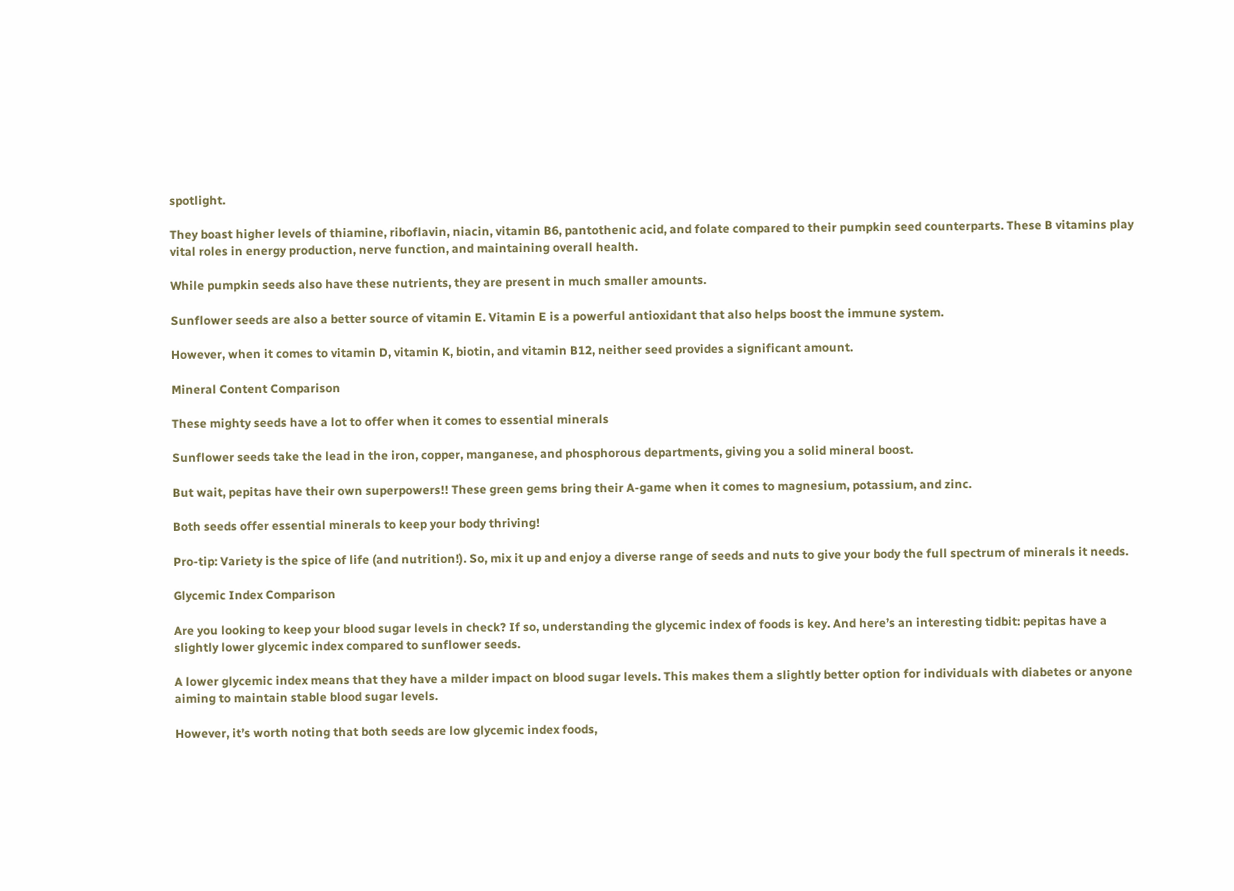spotlight.

They boast higher levels of thiamine, riboflavin, niacin, vitamin B6, pantothenic acid, and folate compared to their pumpkin seed counterparts. These B vitamins play vital roles in energy production, nerve function, and maintaining overall health.

While pumpkin seeds also have these nutrients, they are present in much smaller amounts.

Sunflower seeds are also a better source of vitamin E. Vitamin E is a powerful antioxidant that also helps boost the immune system.

However, when it comes to vitamin D, vitamin K, biotin, and vitamin B12, neither seed provides a significant amount.

Mineral Content Comparison

These mighty seeds have a lot to offer when it comes to essential minerals

Sunflower seeds take the lead in the iron, copper, manganese, and phosphorous departments, giving you a solid mineral boost.

But wait, pepitas have their own superpowers!! These green gems bring their A-game when it comes to magnesium, potassium, and zinc.

Both seeds offer essential minerals to keep your body thriving!

Pro-tip: Variety is the spice of life (and nutrition!). So, mix it up and enjoy a diverse range of seeds and nuts to give your body the full spectrum of minerals it needs.

Glycemic Index Comparison

Are you looking to keep your blood sugar levels in check? If so, understanding the glycemic index of foods is key. And here’s an interesting tidbit: pepitas have a slightly lower glycemic index compared to sunflower seeds.

A lower glycemic index means that they have a milder impact on blood sugar levels. This makes them a slightly better option for individuals with diabetes or anyone aiming to maintain stable blood sugar levels.

However, it’s worth noting that both seeds are low glycemic index foods,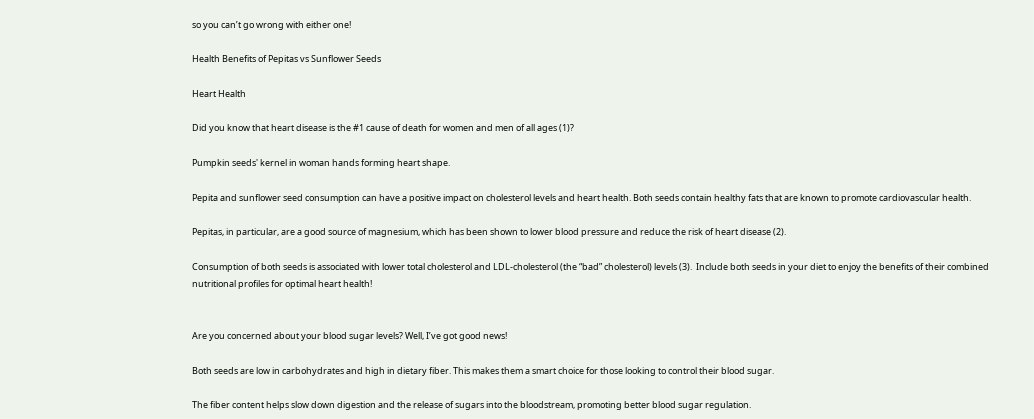so you can’t go wrong with either one!

Health Benefits of Pepitas vs Sunflower Seeds

Heart Health

Did you know that heart disease is the #1 cause of death for women and men of all ages (1)?

Pumpkin seeds' kernel in woman hands forming heart shape.

Pepita and sunflower seed consumption can have a positive impact on cholesterol levels and heart health. Both seeds contain healthy fats that are known to promote cardiovascular health.

Pepitas, in particular, are a good source of magnesium, which has been shown to lower blood pressure and reduce the risk of heart disease (2).

Consumption of both seeds is associated with lower total cholesterol and LDL-cholesterol (the “bad” cholesterol) levels (3).  Include both seeds in your diet to enjoy the benefits of their combined nutritional profiles for optimal heart health!


Are you concerned about your blood sugar levels? Well, I’ve got good news!

Both seeds are low in carbohydrates and high in dietary fiber. This makes them a smart choice for those looking to control their blood sugar.

The fiber content helps slow down digestion and the release of sugars into the bloodstream, promoting better blood sugar regulation.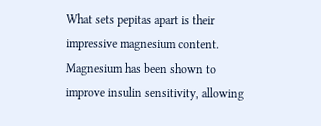What sets pepitas apart is their impressive magnesium content. Magnesium has been shown to improve insulin sensitivity, allowing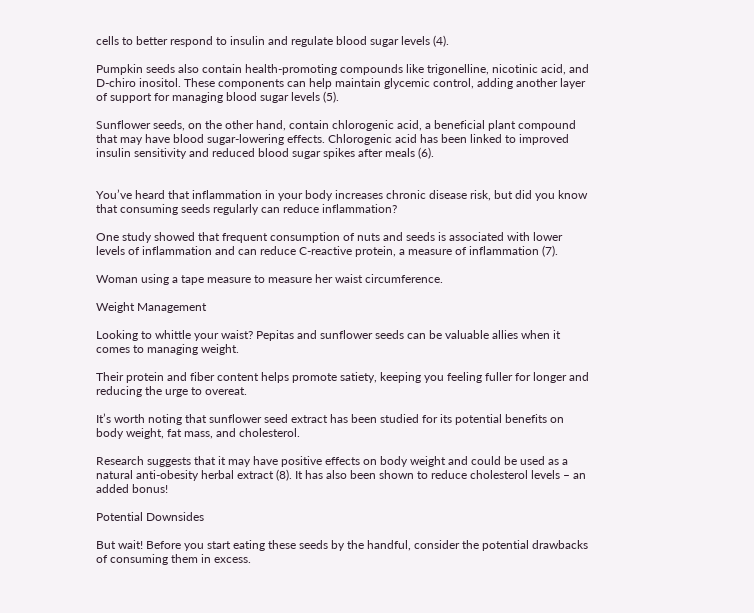cells to better respond to insulin and regulate blood sugar levels (4).

Pumpkin seeds also contain health-promoting compounds like trigonelline, nicotinic acid, and D-chiro inositol. These components can help maintain glycemic control, adding another layer of support for managing blood sugar levels (5).

Sunflower seeds, on the other hand, contain chlorogenic acid, a beneficial plant compound that may have blood sugar-lowering effects. Chlorogenic acid has been linked to improved insulin sensitivity and reduced blood sugar spikes after meals (6).


You’ve heard that inflammation in your body increases chronic disease risk, but did you know that consuming seeds regularly can reduce inflammation?

One study showed that frequent consumption of nuts and seeds is associated with lower levels of inflammation and can reduce C-reactive protein, a measure of inflammation (7).

Woman using a tape measure to measure her waist circumference.

Weight Management

Looking to whittle your waist? Pepitas and sunflower seeds can be valuable allies when it comes to managing weight.

Their protein and fiber content helps promote satiety, keeping you feeling fuller for longer and reducing the urge to overeat.

It’s worth noting that sunflower seed extract has been studied for its potential benefits on body weight, fat mass, and cholesterol.

Research suggests that it may have positive effects on body weight and could be used as a natural anti-obesity herbal extract (8). It has also been shown to reduce cholesterol levels – an added bonus!

Potential Downsides

But wait! Before you start eating these seeds by the handful, consider the potential drawbacks of consuming them in excess.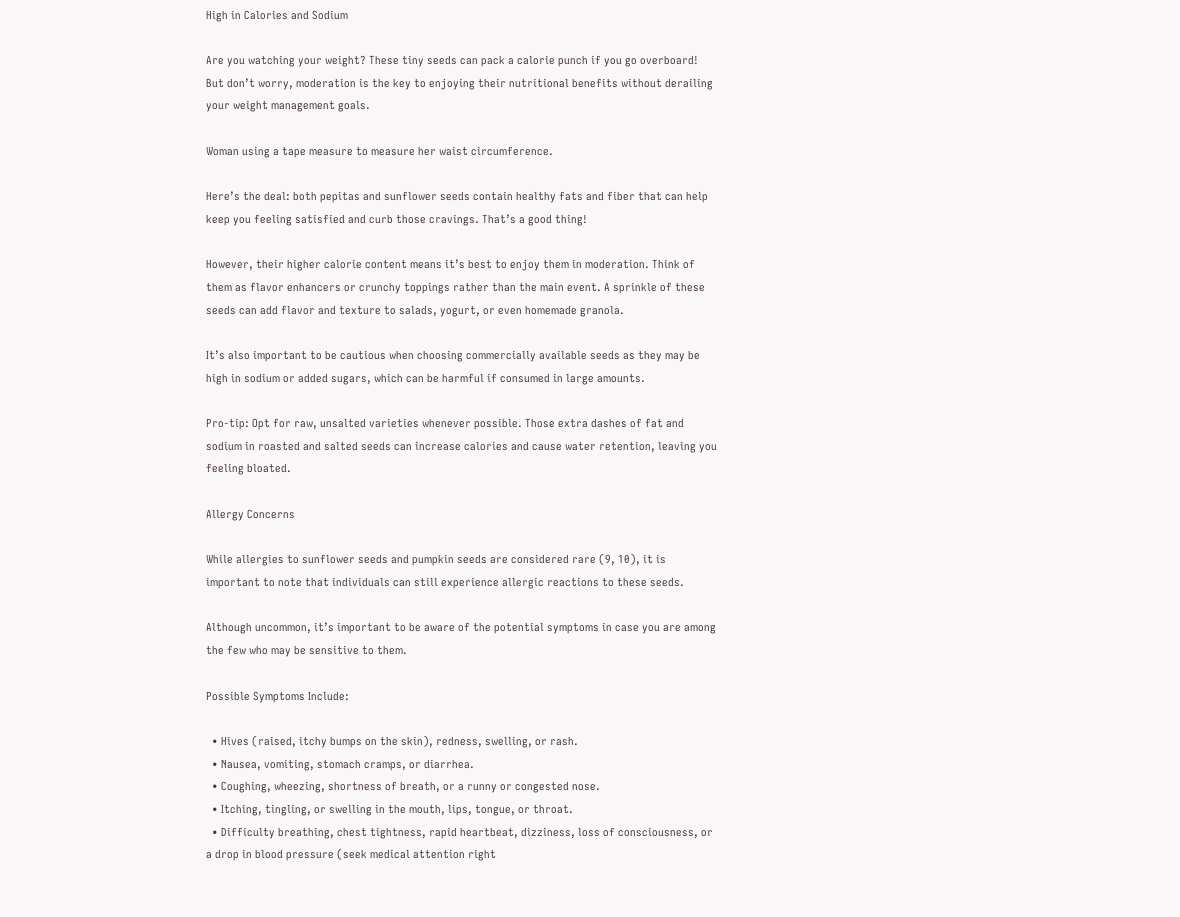High in Calories and Sodium

Are you watching your weight? These tiny seeds can pack a calorie punch if you go overboard! But don’t worry, moderation is the key to enjoying their nutritional benefits without derailing your weight management goals.

Woman using a tape measure to measure her waist circumference.

Here’s the deal: both pepitas and sunflower seeds contain healthy fats and fiber that can help keep you feeling satisfied and curb those cravings. That’s a good thing!

However, their higher calorie content means it’s best to enjoy them in moderation. Think of them as flavor enhancers or crunchy toppings rather than the main event. A sprinkle of these seeds can add flavor and texture to salads, yogurt, or even homemade granola.

It’s also important to be cautious when choosing commercially available seeds as they may be high in sodium or added sugars, which can be harmful if consumed in large amounts.

Pro-tip: Opt for raw, unsalted varieties whenever possible. Those extra dashes of fat and sodium in roasted and salted seeds can increase calories and cause water retention, leaving you feeling bloated.

Allergy Concerns

While allergies to sunflower seeds and pumpkin seeds are considered rare (9, 10), it is important to note that individuals can still experience allergic reactions to these seeds.

Although uncommon, it’s important to be aware of the potential symptoms in case you are among the few who may be sensitive to them.

Possible Symptoms Include:

  • Hives (raised, itchy bumps on the skin), redness, swelling, or rash.
  • Nausea, vomiting, stomach cramps, or diarrhea.
  • Coughing, wheezing, shortness of breath, or a runny or congested nose.
  • Itching, tingling, or swelling in the mouth, lips, tongue, or throat.
  • Difficulty breathing, chest tightness, rapid heartbeat, dizziness, loss of consciousness, or a drop in blood pressure (seek medical attention right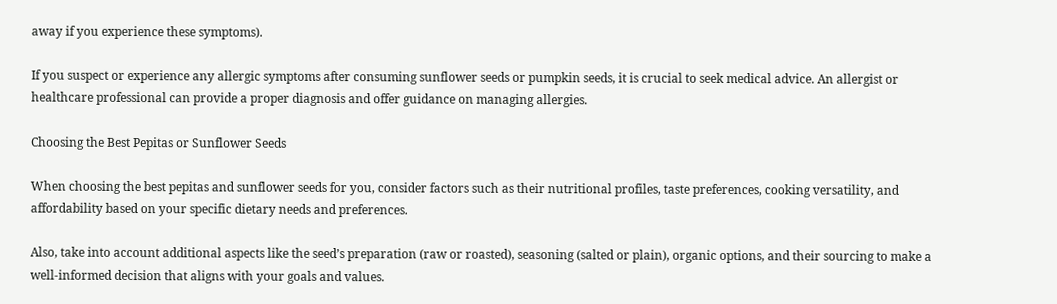away if you experience these symptoms).

If you suspect or experience any allergic symptoms after consuming sunflower seeds or pumpkin seeds, it is crucial to seek medical advice. An allergist or healthcare professional can provide a proper diagnosis and offer guidance on managing allergies.

Choosing the Best Pepitas or Sunflower Seeds

When choosing the best pepitas and sunflower seeds for you, consider factors such as their nutritional profiles, taste preferences, cooking versatility, and affordability based on your specific dietary needs and preferences.

Also, take into account additional aspects like the seed’s preparation (raw or roasted), seasoning (salted or plain), organic options, and their sourcing to make a well-informed decision that aligns with your goals and values.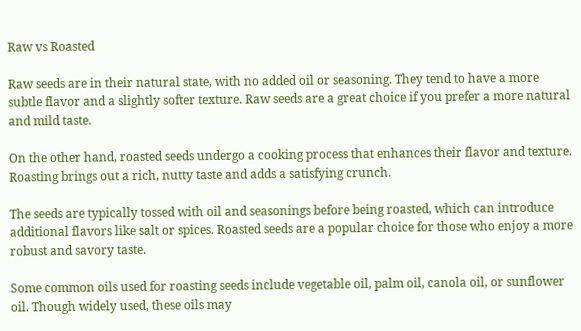Raw vs Roasted

Raw seeds are in their natural state, with no added oil or seasoning. They tend to have a more subtle flavor and a slightly softer texture. Raw seeds are a great choice if you prefer a more natural and mild taste.

On the other hand, roasted seeds undergo a cooking process that enhances their flavor and texture. Roasting brings out a rich, nutty taste and adds a satisfying crunch.

The seeds are typically tossed with oil and seasonings before being roasted, which can introduce additional flavors like salt or spices. Roasted seeds are a popular choice for those who enjoy a more robust and savory taste.

Some common oils used for roasting seeds include vegetable oil, palm oil, canola oil, or sunflower oil. Though widely used, these oils may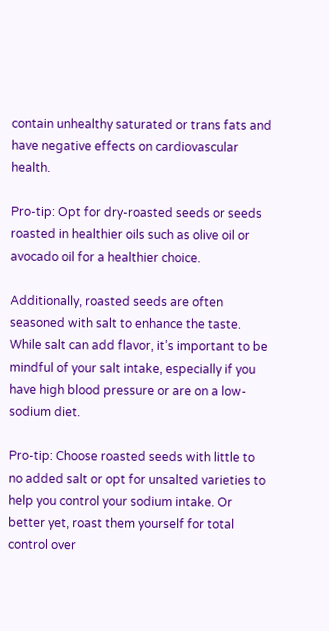contain unhealthy saturated or trans fats and have negative effects on cardiovascular health.

Pro-tip: Opt for dry-roasted seeds or seeds roasted in healthier oils such as olive oil or avocado oil for a healthier choice.

Additionally, roasted seeds are often seasoned with salt to enhance the taste. While salt can add flavor, it’s important to be mindful of your salt intake, especially if you have high blood pressure or are on a low-sodium diet.

Pro-tip: Choose roasted seeds with little to no added salt or opt for unsalted varieties to help you control your sodium intake. Or better yet, roast them yourself for total control over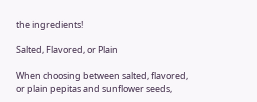the ingredients!

Salted, Flavored, or Plain

When choosing between salted, flavored, or plain pepitas and sunflower seeds,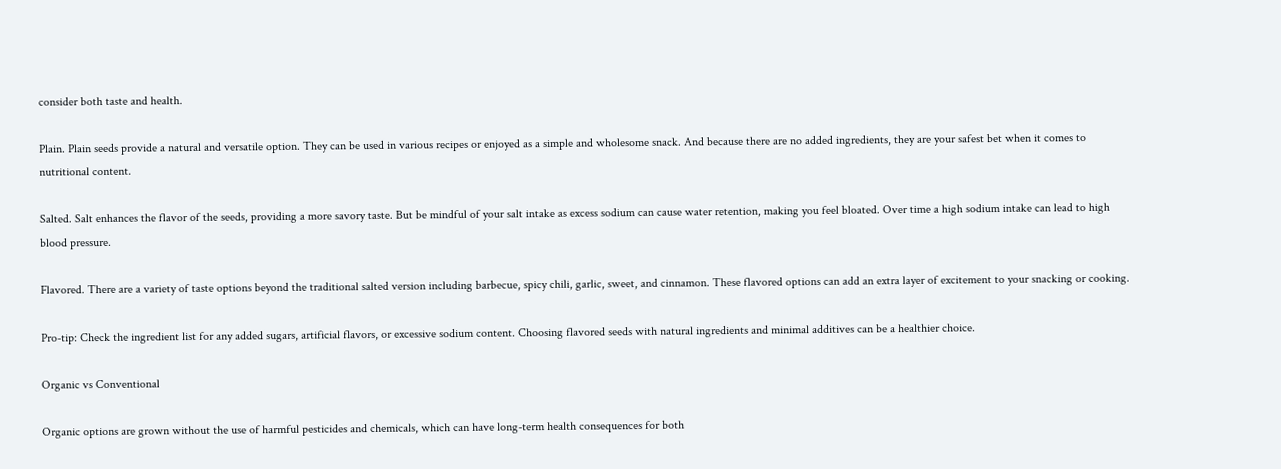consider both taste and health.

Plain. Plain seeds provide a natural and versatile option. They can be used in various recipes or enjoyed as a simple and wholesome snack. And because there are no added ingredients, they are your safest bet when it comes to nutritional content.

Salted. Salt enhances the flavor of the seeds, providing a more savory taste. But be mindful of your salt intake as excess sodium can cause water retention, making you feel bloated. Over time a high sodium intake can lead to high blood pressure.

Flavored. There are a variety of taste options beyond the traditional salted version including barbecue, spicy chili, garlic, sweet, and cinnamon. These flavored options can add an extra layer of excitement to your snacking or cooking.

Pro-tip: Check the ingredient list for any added sugars, artificial flavors, or excessive sodium content. Choosing flavored seeds with natural ingredients and minimal additives can be a healthier choice.

Organic vs Conventional

Organic options are grown without the use of harmful pesticides and chemicals, which can have long-term health consequences for both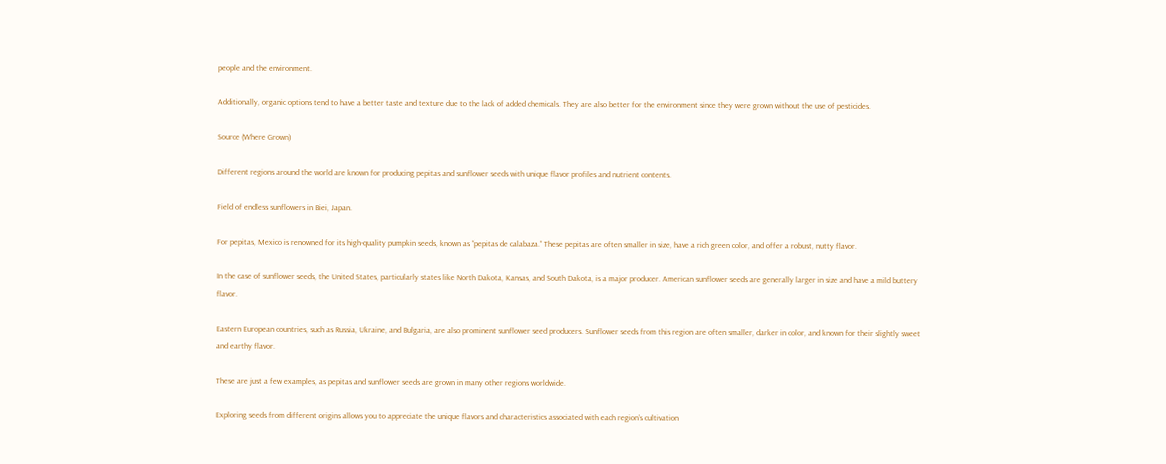people and the environment.

Additionally, organic options tend to have a better taste and texture due to the lack of added chemicals. They are also better for the environment since they were grown without the use of pesticides.

Source (Where Grown)

Different regions around the world are known for producing pepitas and sunflower seeds with unique flavor profiles and nutrient contents.

Field of endless sunflowers in Biei, Japan.

For pepitas, Mexico is renowned for its high-quality pumpkin seeds, known as “pepitas de calabaza.” These pepitas are often smaller in size, have a rich green color, and offer a robust, nutty flavor.

In the case of sunflower seeds, the United States, particularly states like North Dakota, Kansas, and South Dakota, is a major producer. American sunflower seeds are generally larger in size and have a mild buttery flavor.

Eastern European countries, such as Russia, Ukraine, and Bulgaria, are also prominent sunflower seed producers. Sunflower seeds from this region are often smaller, darker in color, and known for their slightly sweet and earthy flavor.

These are just a few examples, as pepitas and sunflower seeds are grown in many other regions worldwide.

Exploring seeds from different origins allows you to appreciate the unique flavors and characteristics associated with each region’s cultivation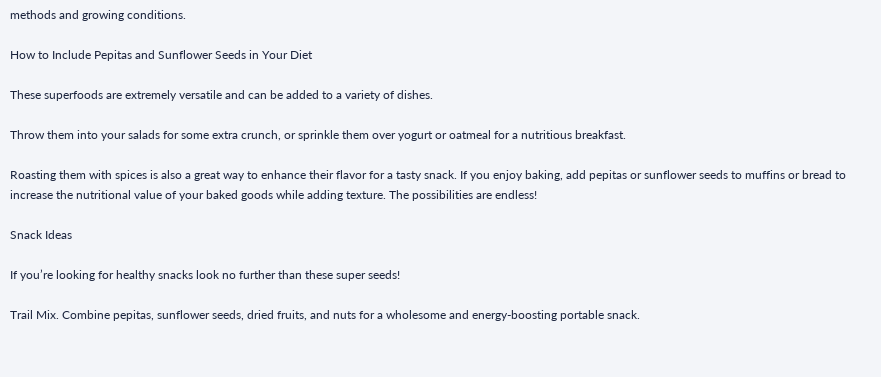methods and growing conditions.

How to Include Pepitas and Sunflower Seeds in Your Diet

These superfoods are extremely versatile and can be added to a variety of dishes.

Throw them into your salads for some extra crunch, or sprinkle them over yogurt or oatmeal for a nutritious breakfast.

Roasting them with spices is also a great way to enhance their flavor for a tasty snack. If you enjoy baking, add pepitas or sunflower seeds to muffins or bread to increase the nutritional value of your baked goods while adding texture. The possibilities are endless!

Snack Ideas

If you’re looking for healthy snacks look no further than these super seeds!

Trail Mix. Combine pepitas, sunflower seeds, dried fruits, and nuts for a wholesome and energy-boosting portable snack.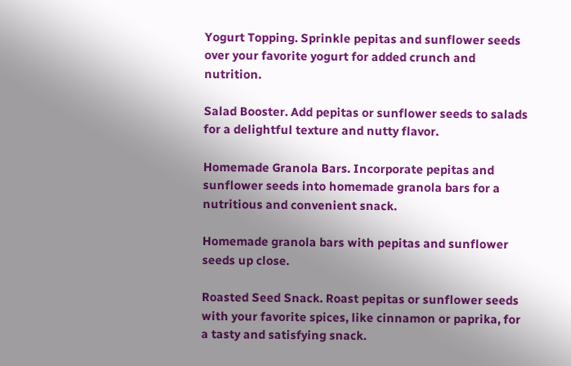Yogurt Topping. Sprinkle pepitas and sunflower seeds over your favorite yogurt for added crunch and nutrition.

Salad Booster. Add pepitas or sunflower seeds to salads for a delightful texture and nutty flavor.

Homemade Granola Bars. Incorporate pepitas and sunflower seeds into homemade granola bars for a nutritious and convenient snack.

Homemade granola bars with pepitas and sunflower seeds up close.

Roasted Seed Snack. Roast pepitas or sunflower seeds with your favorite spices, like cinnamon or paprika, for a tasty and satisfying snack.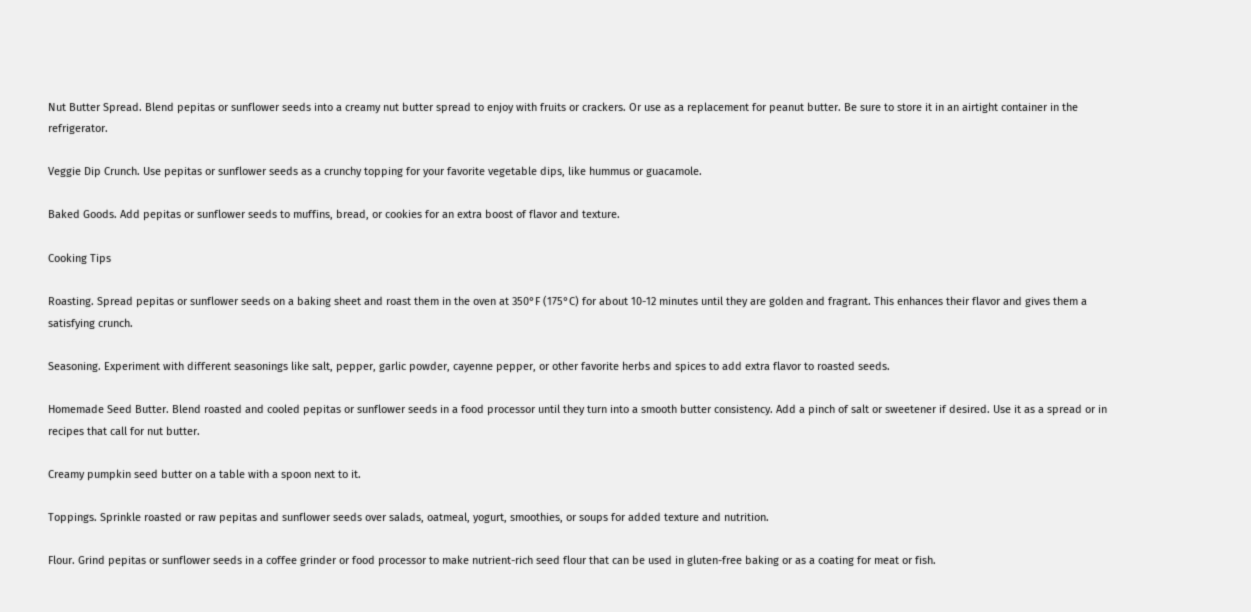Nut Butter Spread. Blend pepitas or sunflower seeds into a creamy nut butter spread to enjoy with fruits or crackers. Or use as a replacement for peanut butter. Be sure to store it in an airtight container in the refrigerator.

Veggie Dip Crunch. Use pepitas or sunflower seeds as a crunchy topping for your favorite vegetable dips, like hummus or guacamole.

Baked Goods. Add pepitas or sunflower seeds to muffins, bread, or cookies for an extra boost of flavor and texture.

Cooking Tips

Roasting. Spread pepitas or sunflower seeds on a baking sheet and roast them in the oven at 350°F (175°C) for about 10-12 minutes until they are golden and fragrant. This enhances their flavor and gives them a satisfying crunch.

Seasoning. Experiment with different seasonings like salt, pepper, garlic powder, cayenne pepper, or other favorite herbs and spices to add extra flavor to roasted seeds.

Homemade Seed Butter. Blend roasted and cooled pepitas or sunflower seeds in a food processor until they turn into a smooth butter consistency. Add a pinch of salt or sweetener if desired. Use it as a spread or in recipes that call for nut butter.

Creamy pumpkin seed butter on a table with a spoon next to it.

Toppings. Sprinkle roasted or raw pepitas and sunflower seeds over salads, oatmeal, yogurt, smoothies, or soups for added texture and nutrition.

Flour. Grind pepitas or sunflower seeds in a coffee grinder or food processor to make nutrient-rich seed flour that can be used in gluten-free baking or as a coating for meat or fish.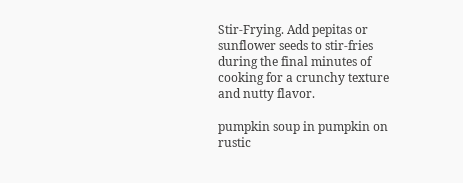Stir-Frying. Add pepitas or sunflower seeds to stir-fries during the final minutes of cooking for a crunchy texture and nutty flavor.

pumpkin soup in pumpkin on rustic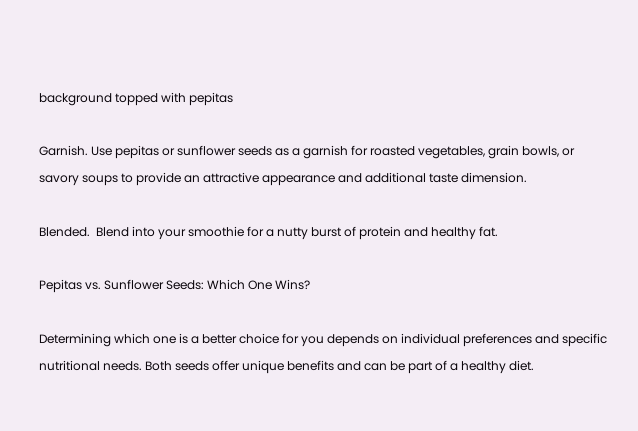background topped with pepitas

Garnish. Use pepitas or sunflower seeds as a garnish for roasted vegetables, grain bowls, or savory soups to provide an attractive appearance and additional taste dimension.

Blended.  Blend into your smoothie for a nutty burst of protein and healthy fat.

Pepitas vs. Sunflower Seeds: Which One Wins?

Determining which one is a better choice for you depends on individual preferences and specific nutritional needs. Both seeds offer unique benefits and can be part of a healthy diet.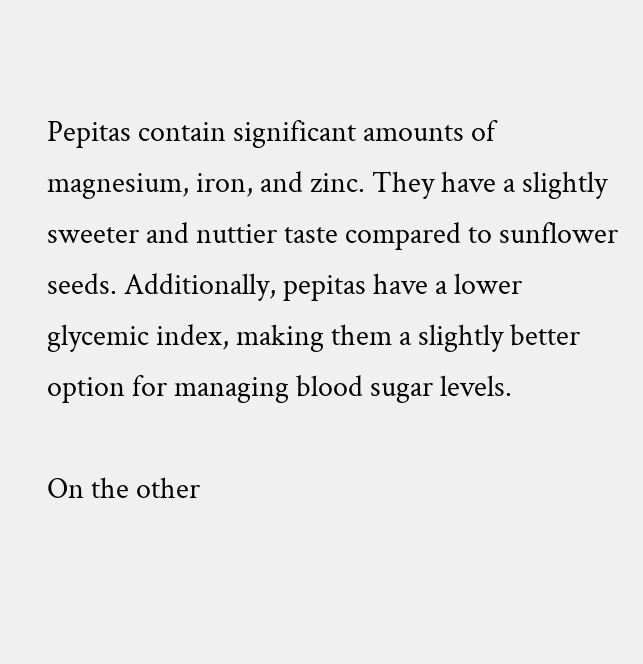Pepitas contain significant amounts of magnesium, iron, and zinc. They have a slightly sweeter and nuttier taste compared to sunflower seeds. Additionally, pepitas have a lower glycemic index, making them a slightly better option for managing blood sugar levels.

On the other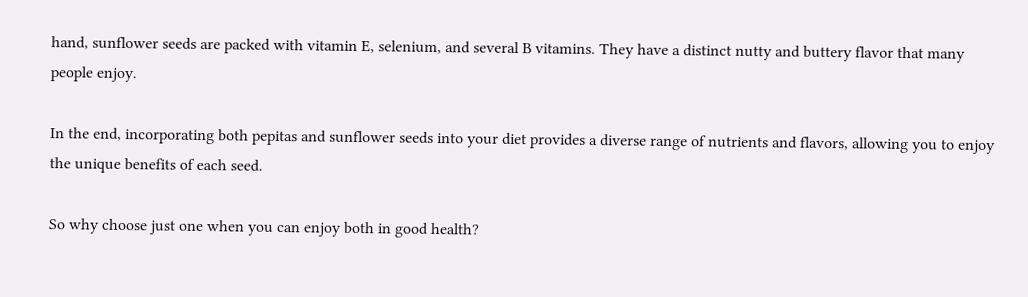hand, sunflower seeds are packed with vitamin E, selenium, and several B vitamins. They have a distinct nutty and buttery flavor that many people enjoy.

In the end, incorporating both pepitas and sunflower seeds into your diet provides a diverse range of nutrients and flavors, allowing you to enjoy the unique benefits of each seed.

So why choose just one when you can enjoy both in good health?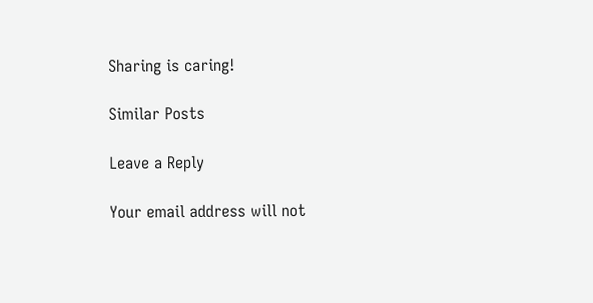Sharing is caring!

Similar Posts

Leave a Reply

Your email address will not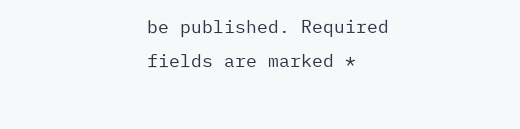be published. Required fields are marked *